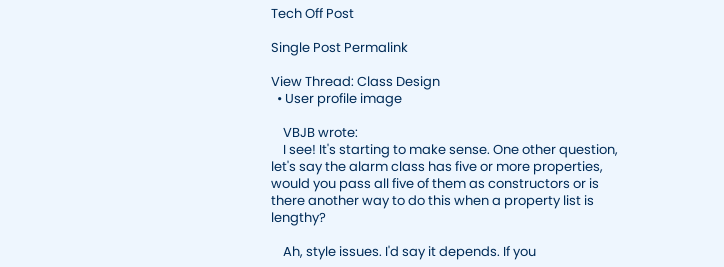Tech Off Post

Single Post Permalink

View Thread: Class Design
  • User profile image

    VBJB wrote:
    I see! It's starting to make sense. One other question, let's say the alarm class has five or more properties, would you pass all five of them as constructors or is there another way to do this when a property list is lengthy?

    Ah, style issues. I'd say it depends. If you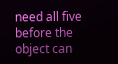need all five before the object can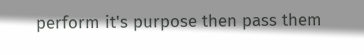perform it's purpose then pass them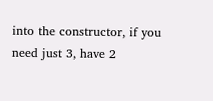into the constructor, if you need just 3, have 2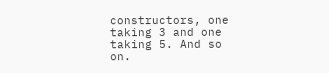constructors, one taking 3 and one taking 5. And so on.